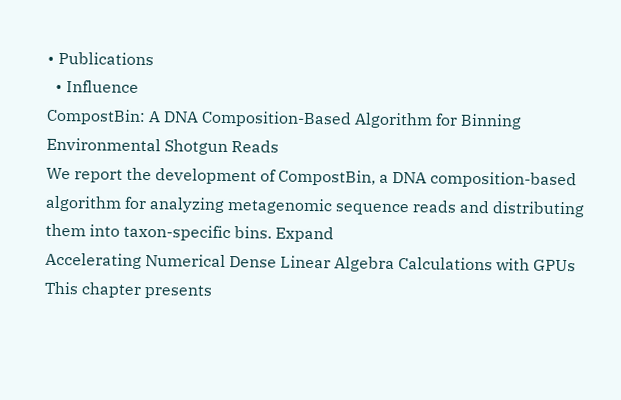• Publications
  • Influence
CompostBin: A DNA Composition-Based Algorithm for Binning Environmental Shotgun Reads
We report the development of CompostBin, a DNA composition-based algorithm for analyzing metagenomic sequence reads and distributing them into taxon-specific bins. Expand
Accelerating Numerical Dense Linear Algebra Calculations with GPUs
This chapter presents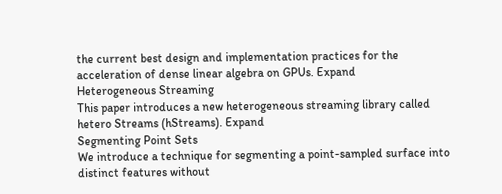the current best design and implementation practices for the acceleration of dense linear algebra on GPUs. Expand
Heterogeneous Streaming
This paper introduces a new heterogeneous streaming library called hetero Streams (hStreams). Expand
Segmenting Point Sets
We introduce a technique for segmenting a point-sampled surface into distinct features without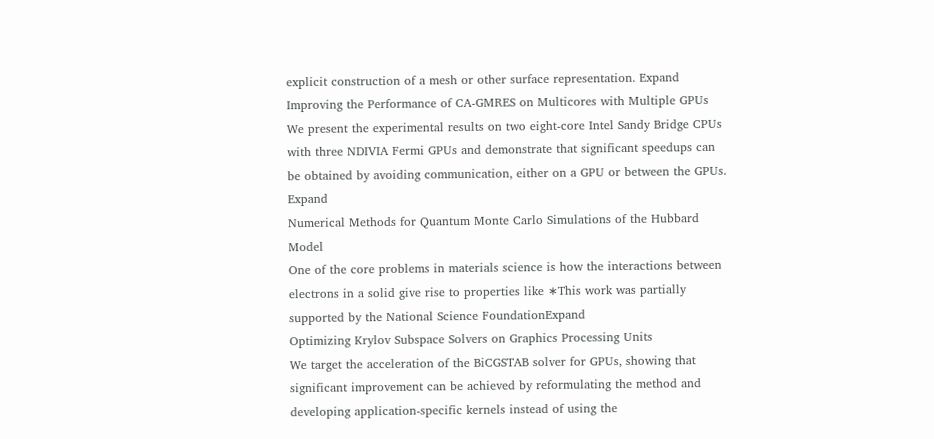explicit construction of a mesh or other surface representation. Expand
Improving the Performance of CA-GMRES on Multicores with Multiple GPUs
We present the experimental results on two eight-core Intel Sandy Bridge CPUs with three NDIVIA Fermi GPUs and demonstrate that significant speedups can be obtained by avoiding communication, either on a GPU or between the GPUs. Expand
Numerical Methods for Quantum Monte Carlo Simulations of the Hubbard Model
One of the core problems in materials science is how the interactions between electrons in a solid give rise to properties like ∗This work was partially supported by the National Science FoundationExpand
Optimizing Krylov Subspace Solvers on Graphics Processing Units
We target the acceleration of the BiCGSTAB solver for GPUs, showing that significant improvement can be achieved by reformulating the method and developing application-specific kernels instead of using the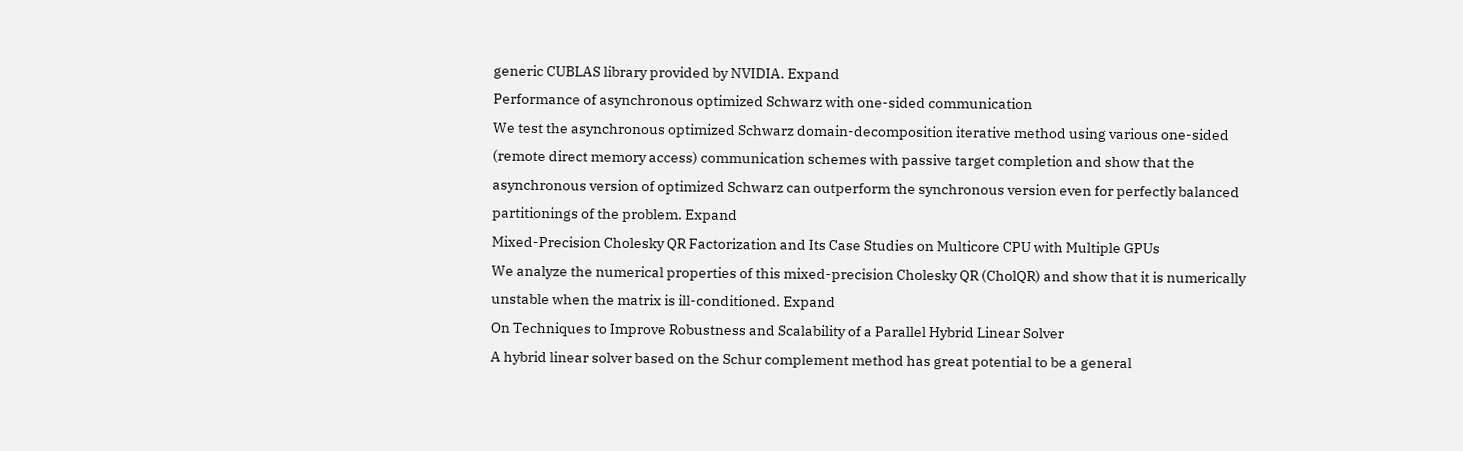generic CUBLAS library provided by NVIDIA. Expand
Performance of asynchronous optimized Schwarz with one-sided communication
We test the asynchronous optimized Schwarz domain-decomposition iterative method using various one-sided (remote direct memory access) communication schemes with passive target completion and show that the asynchronous version of optimized Schwarz can outperform the synchronous version even for perfectly balanced partitionings of the problem. Expand
Mixed-Precision Cholesky QR Factorization and Its Case Studies on Multicore CPU with Multiple GPUs
We analyze the numerical properties of this mixed-precision Cholesky QR (CholQR) and show that it is numerically unstable when the matrix is ill-conditioned. Expand
On Techniques to Improve Robustness and Scalability of a Parallel Hybrid Linear Solver
A hybrid linear solver based on the Schur complement method has great potential to be a general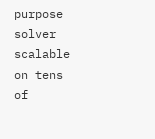purpose solver scalable on tens of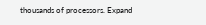thousands of processors. Expand